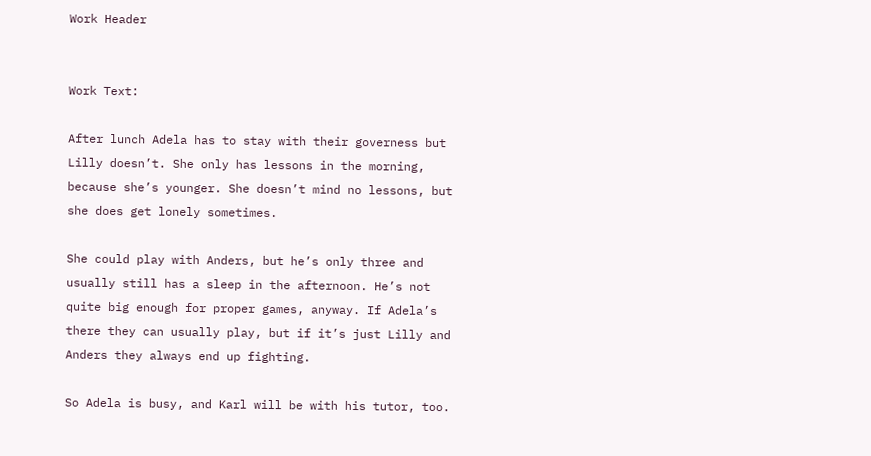Work Header


Work Text:

After lunch Adela has to stay with their governess but Lilly doesn’t. She only has lessons in the morning, because she’s younger. She doesn’t mind no lessons, but she does get lonely sometimes.

She could play with Anders, but he’s only three and usually still has a sleep in the afternoon. He’s not quite big enough for proper games, anyway. If Adela’s there they can usually play, but if it’s just Lilly and Anders they always end up fighting.

So Adela is busy, and Karl will be with his tutor, too.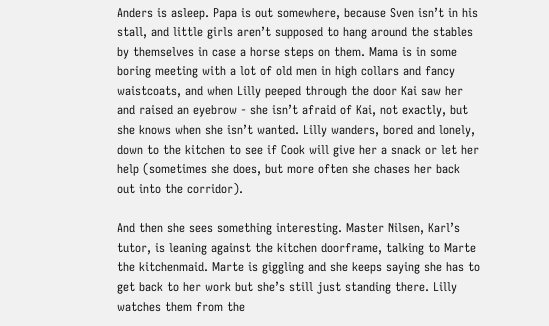Anders is asleep. Papa is out somewhere, because Sven isn’t in his stall, and little girls aren’t supposed to hang around the stables by themselves in case a horse steps on them. Mama is in some boring meeting with a lot of old men in high collars and fancy waistcoats, and when Lilly peeped through the door Kai saw her and raised an eyebrow - she isn’t afraid of Kai, not exactly, but she knows when she isn’t wanted. Lilly wanders, bored and lonely, down to the kitchen to see if Cook will give her a snack or let her help (sometimes she does, but more often she chases her back out into the corridor).

And then she sees something interesting. Master Nilsen, Karl’s tutor, is leaning against the kitchen doorframe, talking to Marte the kitchenmaid. Marte is giggling and she keeps saying she has to get back to her work but she’s still just standing there. Lilly watches them from the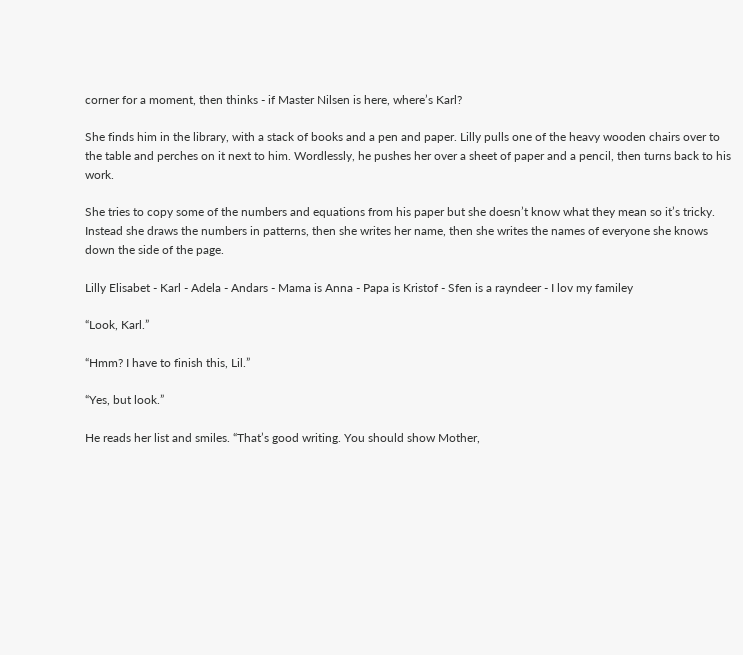corner for a moment, then thinks - if Master Nilsen is here, where’s Karl?

She finds him in the library, with a stack of books and a pen and paper. Lilly pulls one of the heavy wooden chairs over to the table and perches on it next to him. Wordlessly, he pushes her over a sheet of paper and a pencil, then turns back to his work.

She tries to copy some of the numbers and equations from his paper but she doesn’t know what they mean so it’s tricky. Instead she draws the numbers in patterns, then she writes her name, then she writes the names of everyone she knows down the side of the page.

Lilly Elisabet - Karl - Adela - Andars - Mama is Anna - Papa is Kristof - Sfen is a rayndeer - I lov my familey

“Look, Karl.”

“Hmm? I have to finish this, Lil.”

“Yes, but look.”

He reads her list and smiles. “That’s good writing. You should show Mother,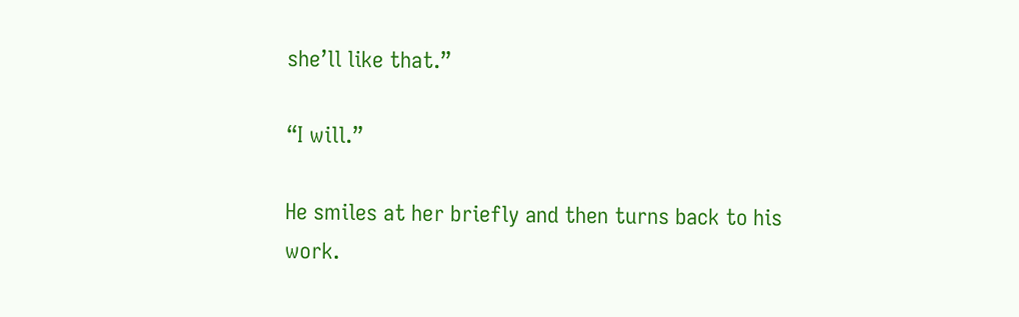she’ll like that.”

“I will.”

He smiles at her briefly and then turns back to his work.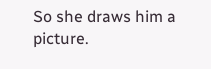So she draws him a picture.